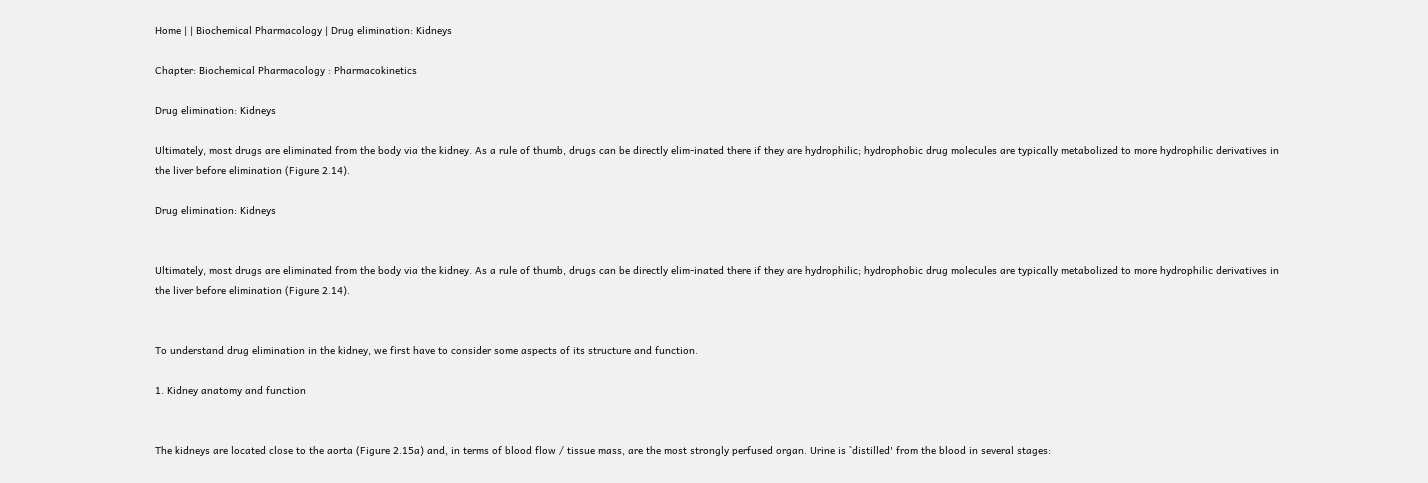Home | | Biochemical Pharmacology | Drug elimination: Kidneys

Chapter: Biochemical Pharmacology : Pharmacokinetics

Drug elimination: Kidneys

Ultimately, most drugs are eliminated from the body via the kidney. As a rule of thumb, drugs can be directly elim-inated there if they are hydrophilic; hydrophobic drug molecules are typically metabolized to more hydrophilic derivatives in the liver before elimination (Figure 2.14).

Drug elimination: Kidneys


Ultimately, most drugs are eliminated from the body via the kidney. As a rule of thumb, drugs can be directly elim-inated there if they are hydrophilic; hydrophobic drug molecules are typically metabolized to more hydrophilic derivatives in the liver before elimination (Figure 2.14).


To understand drug elimination in the kidney, we first have to consider some aspects of its structure and function.

1. Kidney anatomy and function


The kidneys are located close to the aorta (Figure 2.15a) and, in terms of blood flow / tissue mass, are the most strongly perfused organ. Urine is `distilled' from the blood in several stages: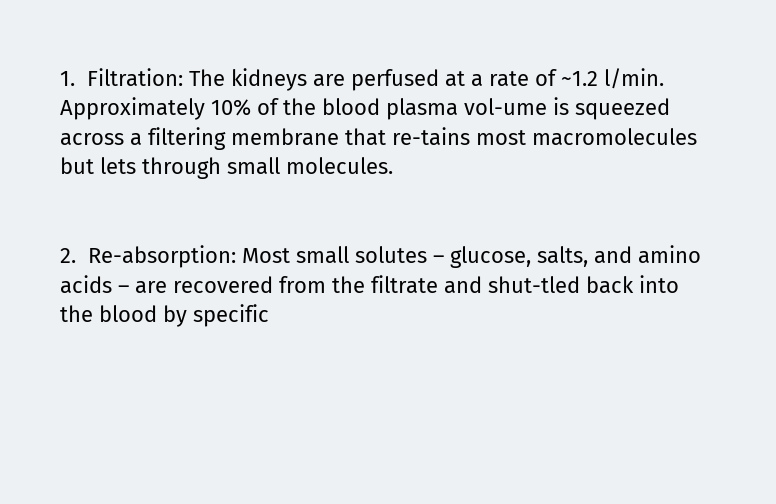1.  Filtration: The kidneys are perfused at a rate of ~1.2 l/min. Approximately 10% of the blood plasma vol-ume is squeezed across a filtering membrane that re-tains most macromolecules but lets through small molecules.


2.  Re-absorption: Most small solutes – glucose, salts, and amino acids – are recovered from the filtrate and shut-tled back into the blood by specific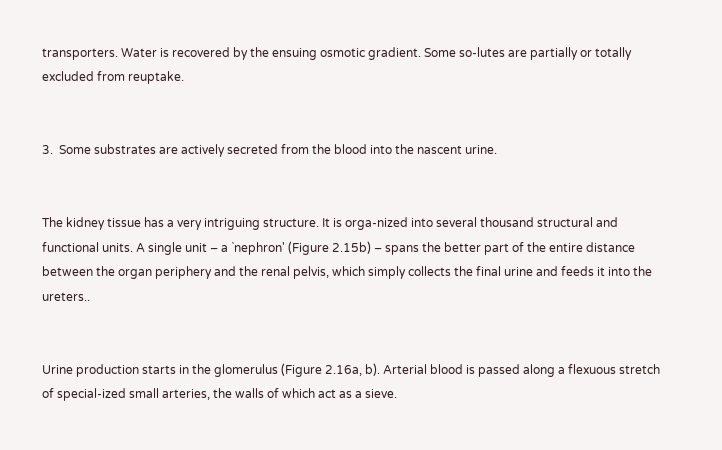transporters. Water is recovered by the ensuing osmotic gradient. Some so-lutes are partially or totally excluded from reuptake.


3.  Some substrates are actively secreted from the blood into the nascent urine.


The kidney tissue has a very intriguing structure. It is orga-nized into several thousand structural and functional units. A single unit – a `nephron' (Figure 2.15b) – spans the better part of the entire distance between the organ periphery and the renal pelvis, which simply collects the final urine and feeds it into the ureters..


Urine production starts in the glomerulus (Figure 2.16a, b). Arterial blood is passed along a flexuous stretch of special-ized small arteries, the walls of which act as a sieve.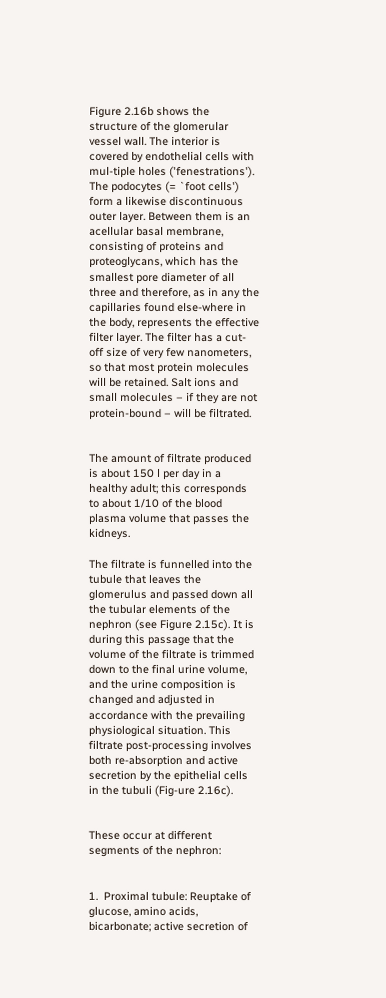Figure 2.16b shows the structure of the glomerular vessel wall. The interior is covered by endothelial cells with mul-tiple holes ('fenestrations'). The podocytes (= `foot cells') form a likewise discontinuous outer layer. Between them is an acellular basal membrane, consisting of proteins and proteoglycans, which has the smallest pore diameter of all three and therefore, as in any the capillaries found else-where in the body, represents the effective filter layer. The filter has a cut-off size of very few nanometers, so that most protein molecules will be retained. Salt ions and small molecules – if they are not protein-bound – will be filtrated.


The amount of filtrate produced is about 150 l per day in a healthy adult; this corresponds to about 1/10 of the blood plasma volume that passes the kidneys.

The filtrate is funnelled into the tubule that leaves the glomerulus and passed down all the tubular elements of the nephron (see Figure 2.15c). It is during this passage that the volume of the filtrate is trimmed down to the final urine volume, and the urine composition is changed and adjusted in accordance with the prevailing physiological situation. This filtrate post-processing involves both re-absorption and active secretion by the epithelial cells in the tubuli (Fig-ure 2.16c).


These occur at different segments of the nephron:


1.  Proximal tubule: Reuptake of glucose, amino acids, bicarbonate; active secretion of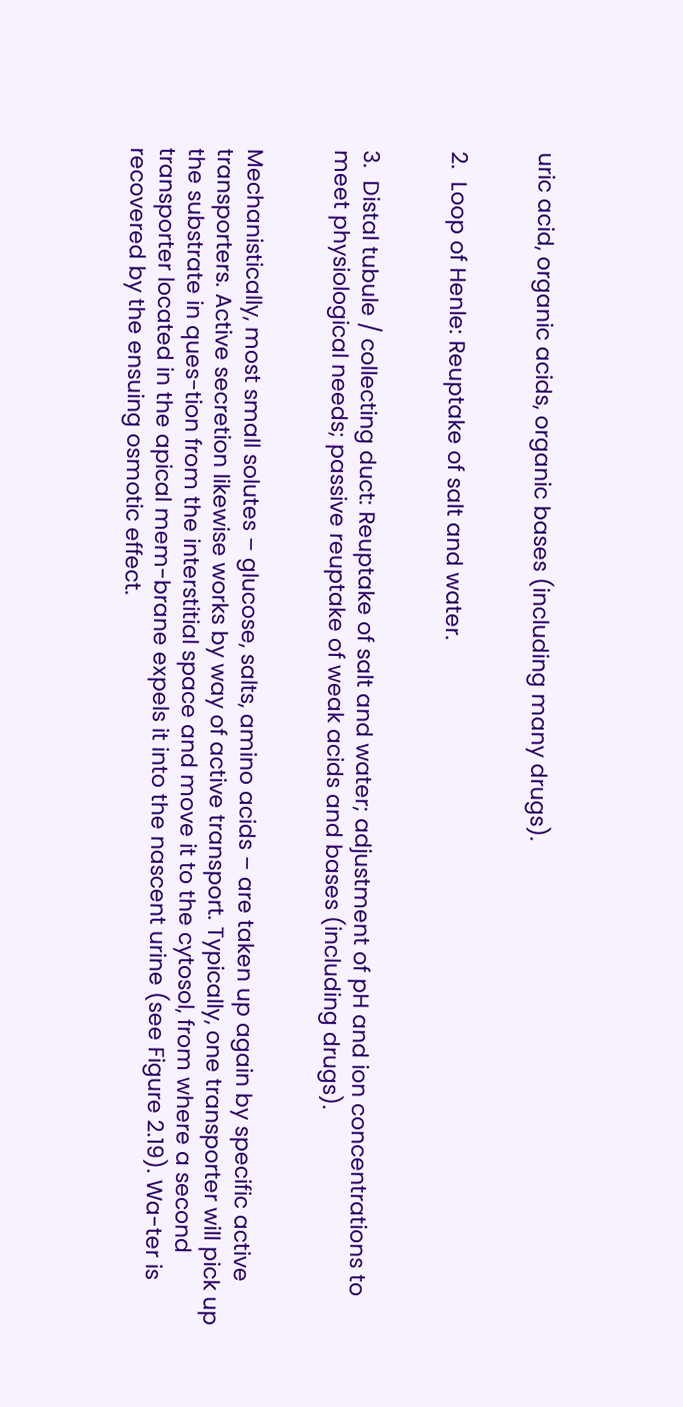uric acid, organic acids, organic bases (including many drugs).


2.  Loop of Henle: Reuptake of salt and water.


3.  Distal tubule / collecting duct: Reuptake of salt and water; adjustment of pH and ion concentrations to meet physiological needs; passive reuptake of weak acids and bases (including drugs).


Mechanistically, most small solutes – glucose, salts, amino acids – are taken up again by specific active transporters. Active secretion likewise works by way of active transport. Typically, one transporter will pick up the substrate in ques-tion from the interstitial space and move it to the cytosol, from where a second transporter located in the apical mem-brane expels it into the nascent urine (see Figure 2.19). Wa-ter is recovered by the ensuing osmotic effect.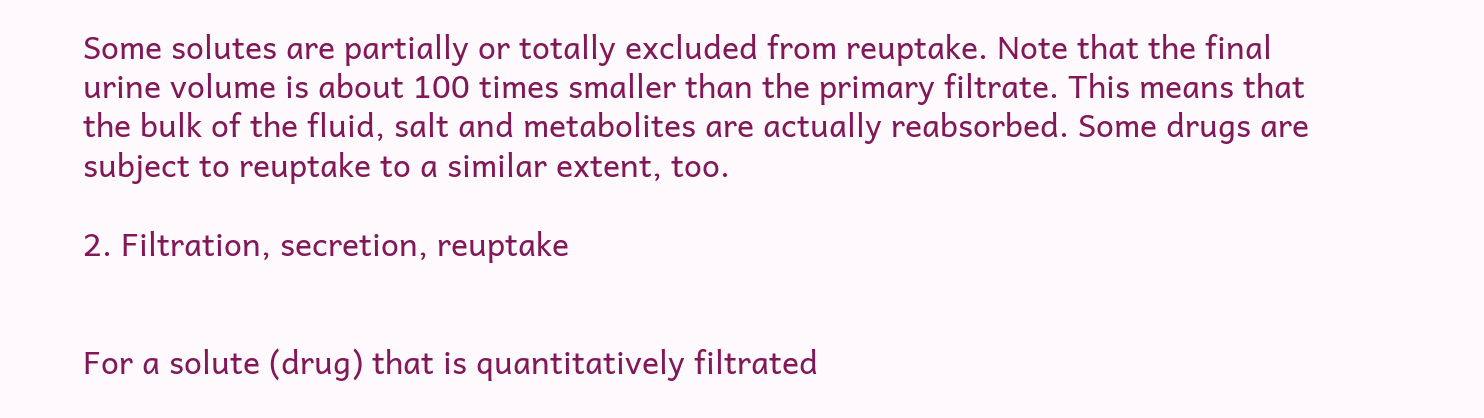Some solutes are partially or totally excluded from reuptake. Note that the final urine volume is about 100 times smaller than the primary filtrate. This means that the bulk of the fluid, salt and metabolites are actually reabsorbed. Some drugs are subject to reuptake to a similar extent, too.

2. Filtration, secretion, reuptake


For a solute (drug) that is quantitatively filtrated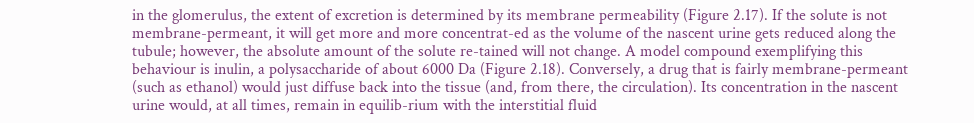in the glomerulus, the extent of excretion is determined by its membrane permeability (Figure 2.17). If the solute is not membrane-permeant, it will get more and more concentrat-ed as the volume of the nascent urine gets reduced along the tubule; however, the absolute amount of the solute re-tained will not change. A model compound exemplifying this behaviour is inulin, a polysaccharide of about 6000 Da (Figure 2.18). Conversely, a drug that is fairly membrane-permeant (such as ethanol) would just diffuse back into the tissue (and, from there, the circulation). Its concentration in the nascent urine would, at all times, remain in equilib-rium with the interstitial fluid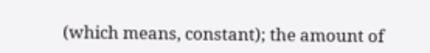(which means, constant); the amount of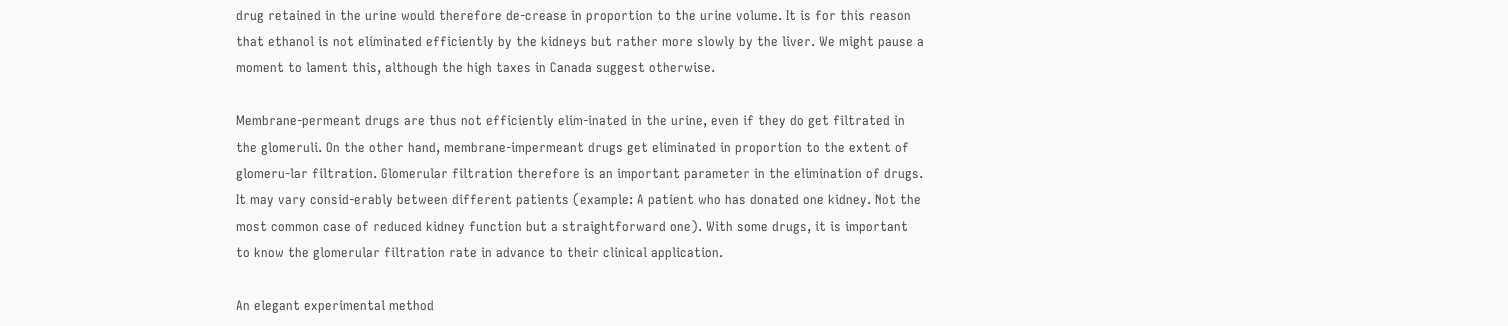drug retained in the urine would therefore de-crease in proportion to the urine volume. It is for this reason that ethanol is not eliminated efficiently by the kidneys but rather more slowly by the liver. We might pause a moment to lament this, although the high taxes in Canada suggest otherwise.

Membrane-permeant drugs are thus not efficiently elim-inated in the urine, even if they do get filtrated in the glomeruli. On the other hand, membrane-impermeant drugs get eliminated in proportion to the extent of glomeru-lar filtration. Glomerular filtration therefore is an important parameter in the elimination of drugs. It may vary consid-erably between different patients (example: A patient who has donated one kidney. Not the most common case of reduced kidney function but a straightforward one). With some drugs, it is important to know the glomerular filtration rate in advance to their clinical application.

An elegant experimental method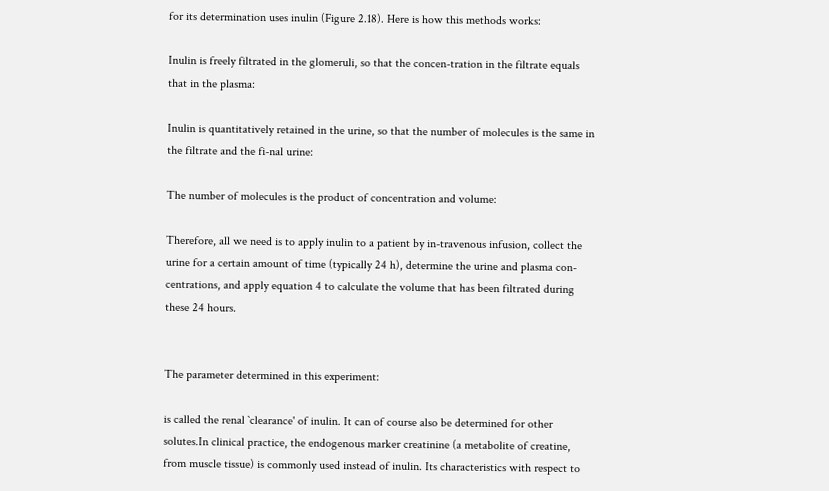for its determination uses inulin (Figure 2.18). Here is how this methods works:

Inulin is freely filtrated in the glomeruli, so that the concen-tration in the filtrate equals that in the plasma:

Inulin is quantitatively retained in the urine, so that the number of molecules is the same in the filtrate and the fi-nal urine:

The number of molecules is the product of concentration and volume:

Therefore, all we need is to apply inulin to a patient by in-travenous infusion, collect the urine for a certain amount of time (typically 24 h), determine the urine and plasma con-centrations, and apply equation 4 to calculate the volume that has been filtrated during these 24 hours.


The parameter determined in this experiment:

is called the renal `clearance' of inulin. It can of course also be determined for other solutes.In clinical practice, the endogenous marker creatinine (a metabolite of creatine, from muscle tissue) is commonly used instead of inulin. Its characteristics with respect to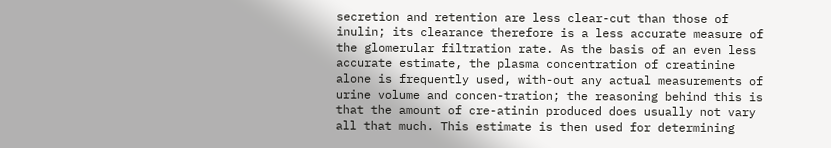secretion and retention are less clear-cut than those of inulin; its clearance therefore is a less accurate measure of the glomerular filtration rate. As the basis of an even less accurate estimate, the plasma concentration of creatinine alone is frequently used, with-out any actual measurements of urine volume and concen-tration; the reasoning behind this is that the amount of cre-atinin produced does usually not vary all that much. This estimate is then used for determining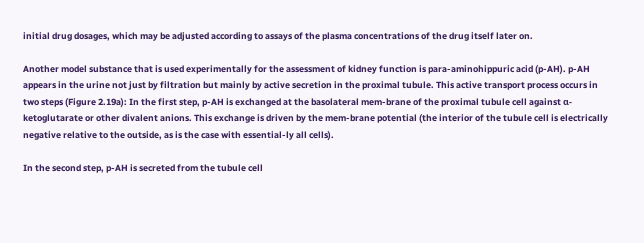initial drug dosages, which may be adjusted according to assays of the plasma concentrations of the drug itself later on.

Another model substance that is used experimentally for the assessment of kidney function is para-aminohippuric acid (p-AH). p-AH appears in the urine not just by filtration but mainly by active secretion in the proximal tubule. This active transport process occurs in two steps (Figure 2.19a): In the first step, p-AH is exchanged at the basolateral mem-brane of the proximal tubule cell against α-ketoglutarate or other divalent anions. This exchange is driven by the mem-brane potential (the interior of the tubule cell is electrically negative relative to the outside, as is the case with essential-ly all cells).

In the second step, p-AH is secreted from the tubule cell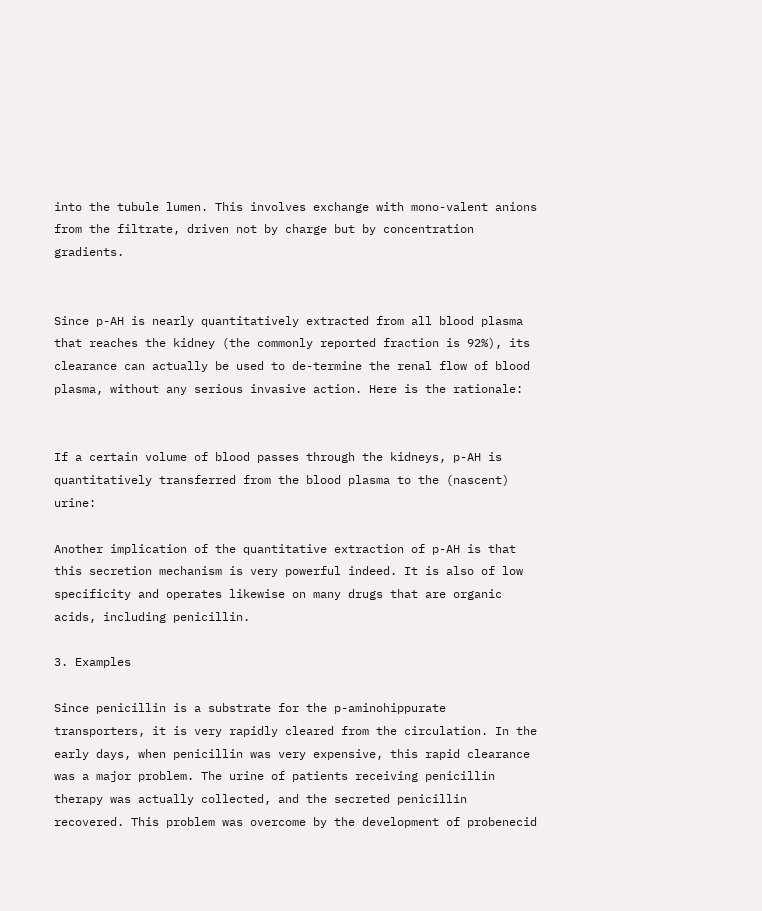into the tubule lumen. This involves exchange with mono-valent anions from the filtrate, driven not by charge but by concentration gradients.


Since p-AH is nearly quantitatively extracted from all blood plasma that reaches the kidney (the commonly reported fraction is 92%), its clearance can actually be used to de-termine the renal flow of blood plasma, without any serious invasive action. Here is the rationale:


If a certain volume of blood passes through the kidneys, p-AH is quantitatively transferred from the blood plasma to the (nascent) urine:

Another implication of the quantitative extraction of p-AH is that this secretion mechanism is very powerful indeed. It is also of low specificity and operates likewise on many drugs that are organic acids, including penicillin.

3. Examples

Since penicillin is a substrate for the p-aminohippurate transporters, it is very rapidly cleared from the circulation. In the early days, when penicillin was very expensive, this rapid clearance was a major problem. The urine of patients receiving penicillin therapy was actually collected, and the secreted penicillin recovered. This problem was overcome by the development of probenecid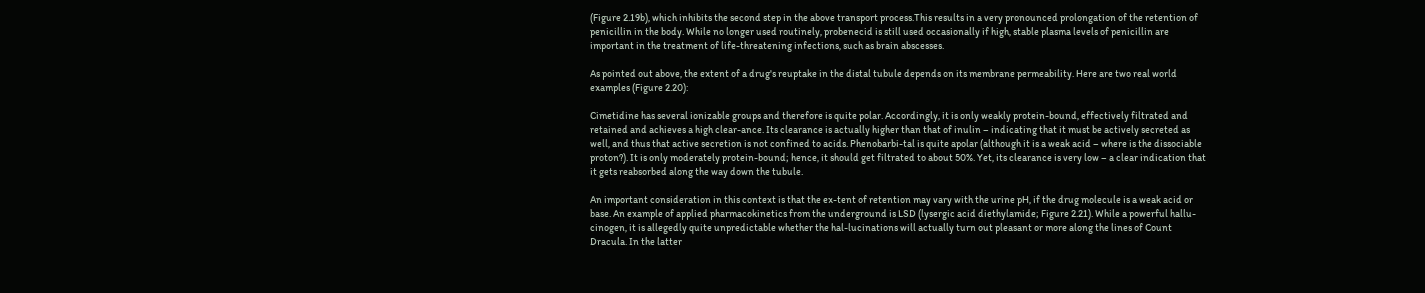(Figure 2.19b), which inhibits the second step in the above transport process.This results in a very pronounced prolongation of the retention of penicillin in the body. While no longer used routinely, probenecid is still used occasionally if high, stable plasma levels of penicillin are important in the treatment of life-threatening infections, such as brain abscesses.

As pointed out above, the extent of a drug's reuptake in the distal tubule depends on its membrane permeability. Here are two real world examples (Figure 2.20):

Cimetidine has several ionizable groups and therefore is quite polar. Accordingly, it is only weakly protein-bound, effectively filtrated and retained and achieves a high clear-ance. Its clearance is actually higher than that of inulin – indicating that it must be actively secreted as well, and thus that active secretion is not confined to acids. Phenobarbi-tal is quite apolar (although it is a weak acid – where is the dissociable proton?). It is only moderately protein-bound; hence, it should get filtrated to about 50%. Yet, its clearance is very low – a clear indication that it gets reabsorbed along the way down the tubule.

An important consideration in this context is that the ex-tent of retention may vary with the urine pH, if the drug molecule is a weak acid or base. An example of applied pharmacokinetics from the underground is LSD (lysergic acid diethylamide; Figure 2.21). While a powerful hallu-cinogen, it is allegedly quite unpredictable whether the hal-lucinations will actually turn out pleasant or more along the lines of Count Dracula. In the latter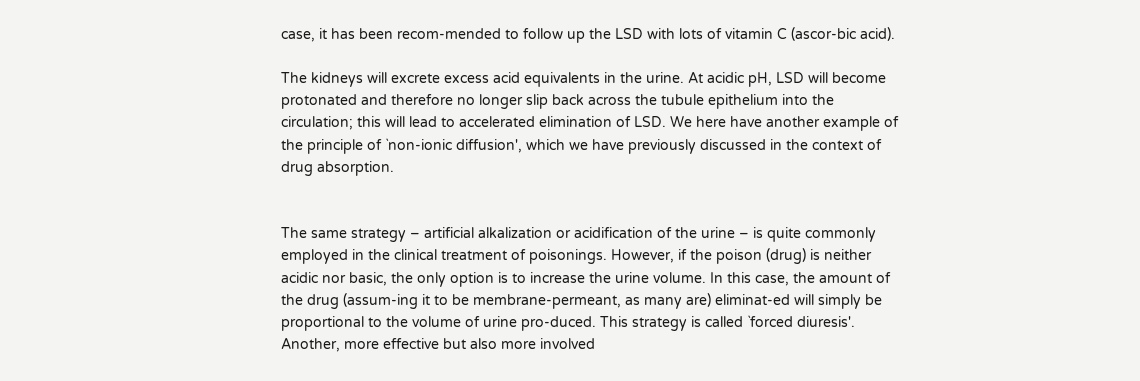case, it has been recom-mended to follow up the LSD with lots of vitamin C (ascor-bic acid).

The kidneys will excrete excess acid equivalents in the urine. At acidic pH, LSD will become protonated and therefore no longer slip back across the tubule epithelium into the circulation; this will lead to accelerated elimination of LSD. We here have another example of the principle of `non-ionic diffusion', which we have previously discussed in the context of drug absorption.


The same strategy – artificial alkalization or acidification of the urine – is quite commonly employed in the clinical treatment of poisonings. However, if the poison (drug) is neither acidic nor basic, the only option is to increase the urine volume. In this case, the amount of the drug (assum-ing it to be membrane-permeant, as many are) eliminat-ed will simply be proportional to the volume of urine pro-duced. This strategy is called `forced diuresis'. Another, more effective but also more involved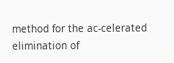method for the ac-celerated elimination of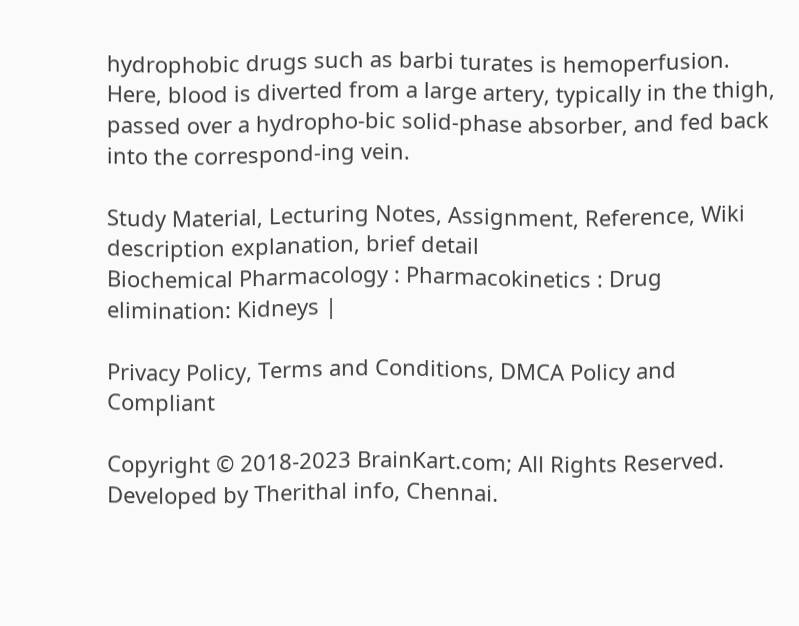hydrophobic drugs such as barbi turates is hemoperfusion. Here, blood is diverted from a large artery, typically in the thigh, passed over a hydropho-bic solid-phase absorber, and fed back into the correspond-ing vein.

Study Material, Lecturing Notes, Assignment, Reference, Wiki description explanation, brief detail
Biochemical Pharmacology : Pharmacokinetics : Drug elimination: Kidneys |

Privacy Policy, Terms and Conditions, DMCA Policy and Compliant

Copyright © 2018-2023 BrainKart.com; All Rights Reserved. Developed by Therithal info, Chennai.